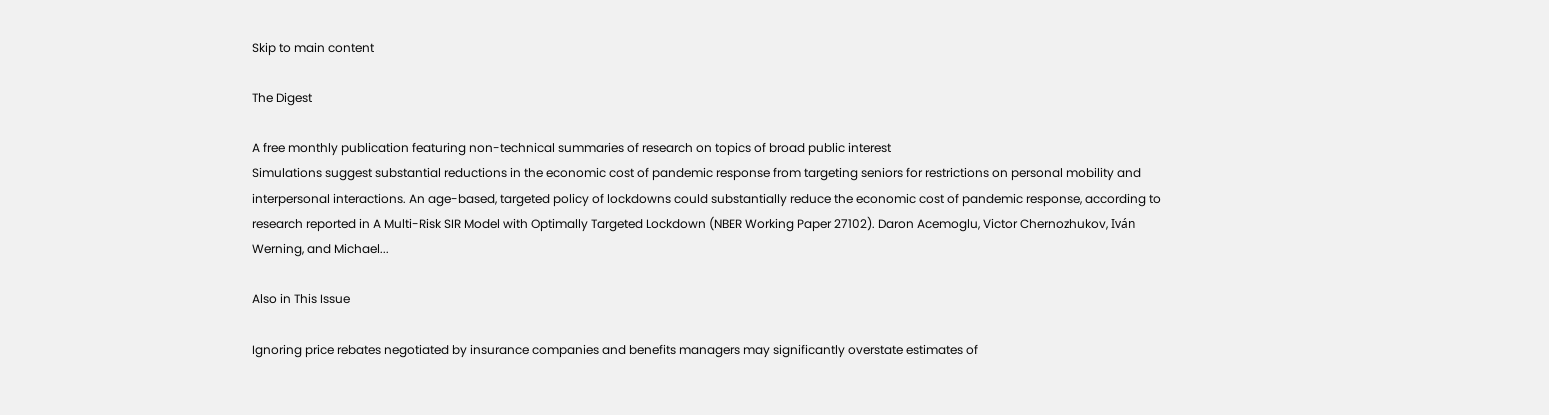Skip to main content

The Digest

A free monthly publication featuring non-technical summaries of research on topics of broad public interest
Simulations suggest substantial reductions in the economic cost of pandemic response from targeting seniors for restrictions on personal mobility and interpersonal interactions. An age-based, targeted policy of lockdowns could substantially reduce the economic cost of pandemic response, according to research reported in A Multi-Risk SIR Model with Optimally Targeted Lockdown (NBER Working Paper 27102). Daron Acemoglu, Victor Chernozhukov, Iván Werning, and Michael...

Also in This Issue

Ignoring price rebates negotiated by insurance companies and benefits managers may significantly overstate estimates of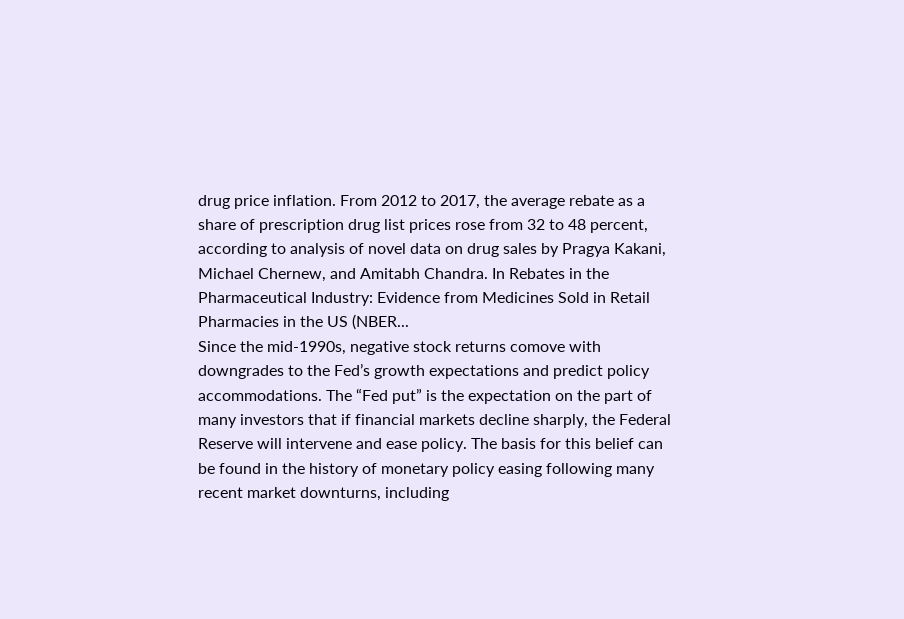drug price inflation. From 2012 to 2017, the average rebate as a share of prescription drug list prices rose from 32 to 48 percent, according to analysis of novel data on drug sales by Pragya Kakani, Michael Chernew, and Amitabh Chandra. In Rebates in the Pharmaceutical Industry: Evidence from Medicines Sold in Retail Pharmacies in the US (NBER...
Since the mid-1990s, negative stock returns comove with downgrades to the Fed’s growth expectations and predict policy accommodations. The “Fed put” is the expectation on the part of many investors that if financial markets decline sharply, the Federal Reserve will intervene and ease policy. The basis for this belief can be found in the history of monetary policy easing following many recent market downturns, including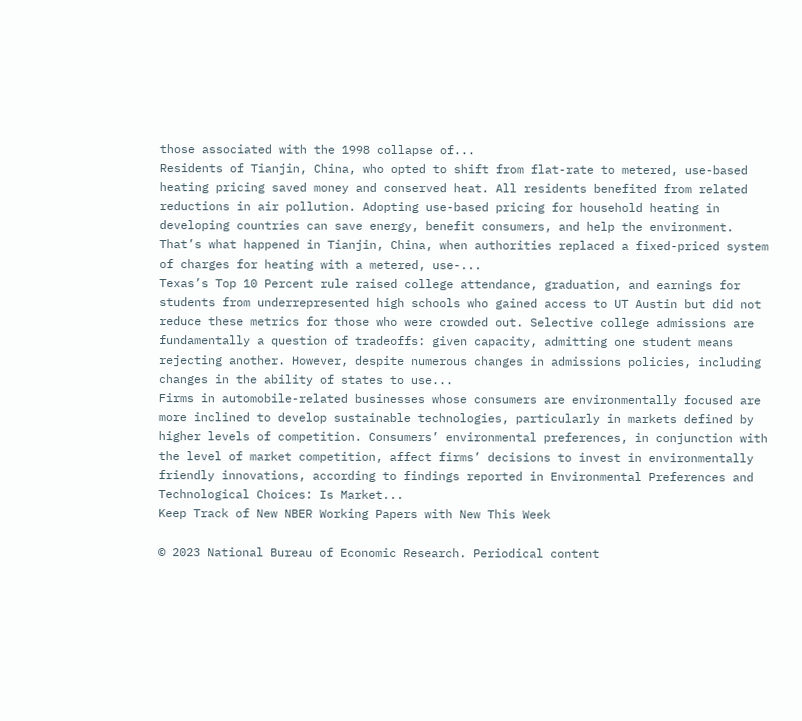those associated with the 1998 collapse of...
Residents of Tianjin, China, who opted to shift from flat-rate to metered, use-based heating pricing saved money and conserved heat. All residents benefited from related reductions in air pollution. Adopting use-based pricing for household heating in developing countries can save energy, benefit consumers, and help the environment. That’s what happened in Tianjin, China, when authorities replaced a fixed-priced system of charges for heating with a metered, use-...
Texas’s Top 10 Percent rule raised college attendance, graduation, and earnings for students from underrepresented high schools who gained access to UT Austin but did not reduce these metrics for those who were crowded out. Selective college admissions are fundamentally a question of tradeoffs: given capacity, admitting one student means rejecting another. However, despite numerous changes in admissions policies, including changes in the ability of states to use...
Firms in automobile-related businesses whose consumers are environmentally focused are more inclined to develop sustainable technologies, particularly in markets defined by higher levels of competition. Consumers’ environmental preferences, in conjunction with the level of market competition, affect firms’ decisions to invest in environmentally friendly innovations, according to findings reported in Environmental Preferences and Technological Choices: Is Market...
Keep Track of New NBER Working Papers with New This Week

© 2023 National Bureau of Economic Research. Periodical content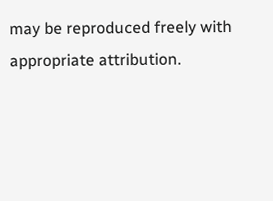may be reproduced freely with appropriate attribution.